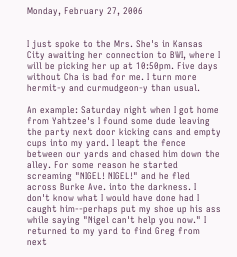Monday, February 27, 2006


I just spoke to the Mrs. She's in Kansas City awaiting her connection to BWI, where I will be picking her up at 10:50pm. Five days without Cha is bad for me. I turn more hermit-y and curmudgeon-y than usual.

An example: Saturday night when I got home from Yahtzee's I found some dude leaving the party next door kicking cans and empty cups into my yard. I leapt the fence between our yards and chased him down the alley. For some reason he started screaming "NIGEL! NIGEL!" and he fled across Burke Ave. into the darkness. I don't know what I would have done had I caught him--perhaps put my shoe up his ass while saying "Nigel can't help you now." I returned to my yard to find Greg from next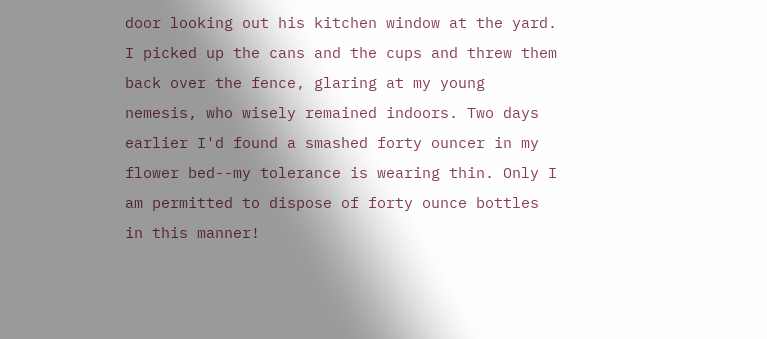door looking out his kitchen window at the yard. I picked up the cans and the cups and threw them back over the fence, glaring at my young nemesis, who wisely remained indoors. Two days earlier I'd found a smashed forty ouncer in my flower bed--my tolerance is wearing thin. Only I am permitted to dispose of forty ounce bottles in this manner!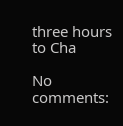three hours to Cha

No comments: